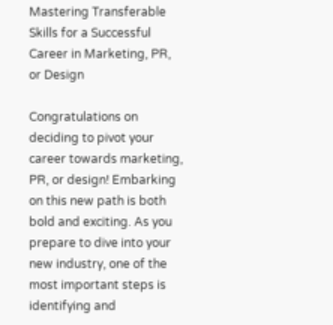Mastering Transferable Skills for a Successful Career in Marketing, PR, or Design

Congratulations on deciding to pivot your career towards marketing, PR, or design! Embarking on this new path is both bold and exciting. As you prepare to dive into your new industry, one of the most important steps is identifying and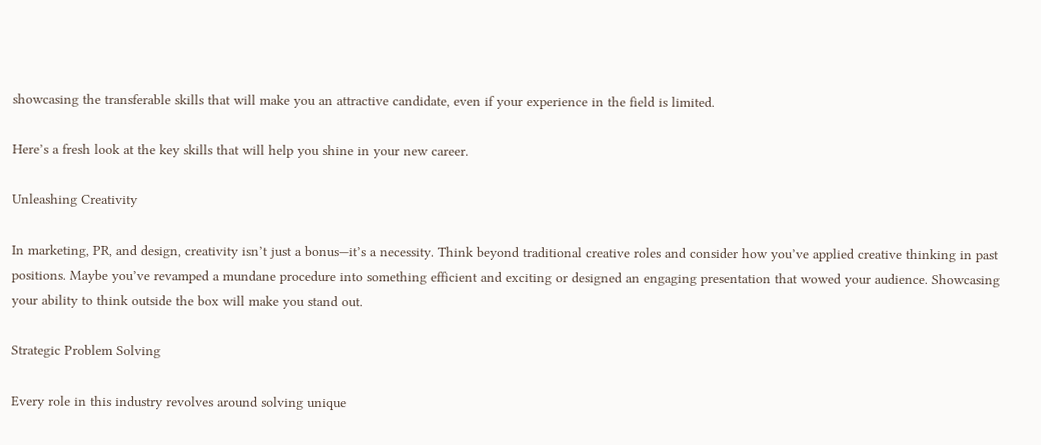showcasing the transferable skills that will make you an attractive candidate, even if your experience in the field is limited.

Here’s a fresh look at the key skills that will help you shine in your new career.

Unleashing Creativity

In marketing, PR, and design, creativity isn’t just a bonus—it’s a necessity. Think beyond traditional creative roles and consider how you’ve applied creative thinking in past positions. Maybe you’ve revamped a mundane procedure into something efficient and exciting or designed an engaging presentation that wowed your audience. Showcasing your ability to think outside the box will make you stand out.

Strategic Problem Solving

Every role in this industry revolves around solving unique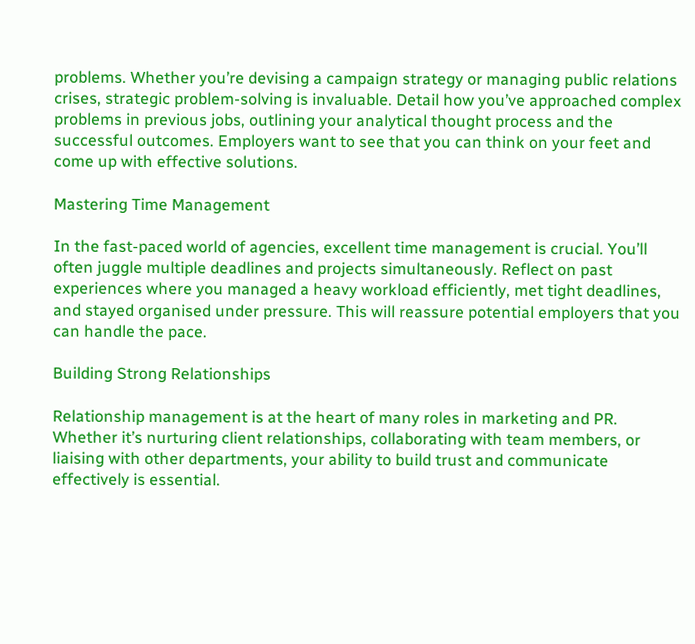problems. Whether you’re devising a campaign strategy or managing public relations crises, strategic problem-solving is invaluable. Detail how you’ve approached complex problems in previous jobs, outlining your analytical thought process and the successful outcomes. Employers want to see that you can think on your feet and come up with effective solutions.

Mastering Time Management

In the fast-paced world of agencies, excellent time management is crucial. You’ll often juggle multiple deadlines and projects simultaneously. Reflect on past experiences where you managed a heavy workload efficiently, met tight deadlines, and stayed organised under pressure. This will reassure potential employers that you can handle the pace.

Building Strong Relationships

Relationship management is at the heart of many roles in marketing and PR. Whether it’s nurturing client relationships, collaborating with team members, or liaising with other departments, your ability to build trust and communicate effectively is essential.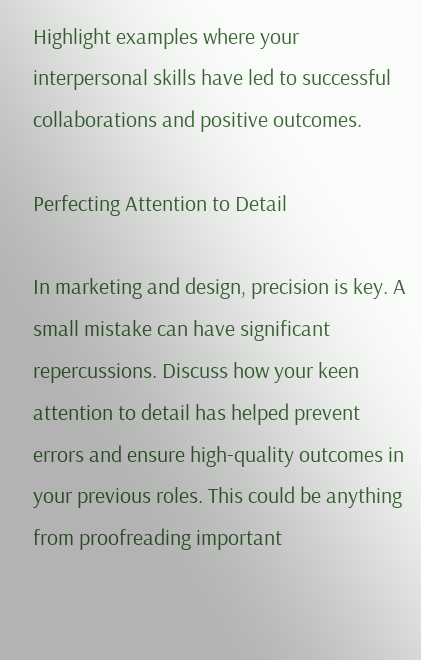Highlight examples where your interpersonal skills have led to successful collaborations and positive outcomes.

Perfecting Attention to Detail

In marketing and design, precision is key. A small mistake can have significant repercussions. Discuss how your keen attention to detail has helped prevent errors and ensure high-quality outcomes in your previous roles. This could be anything from proofreading important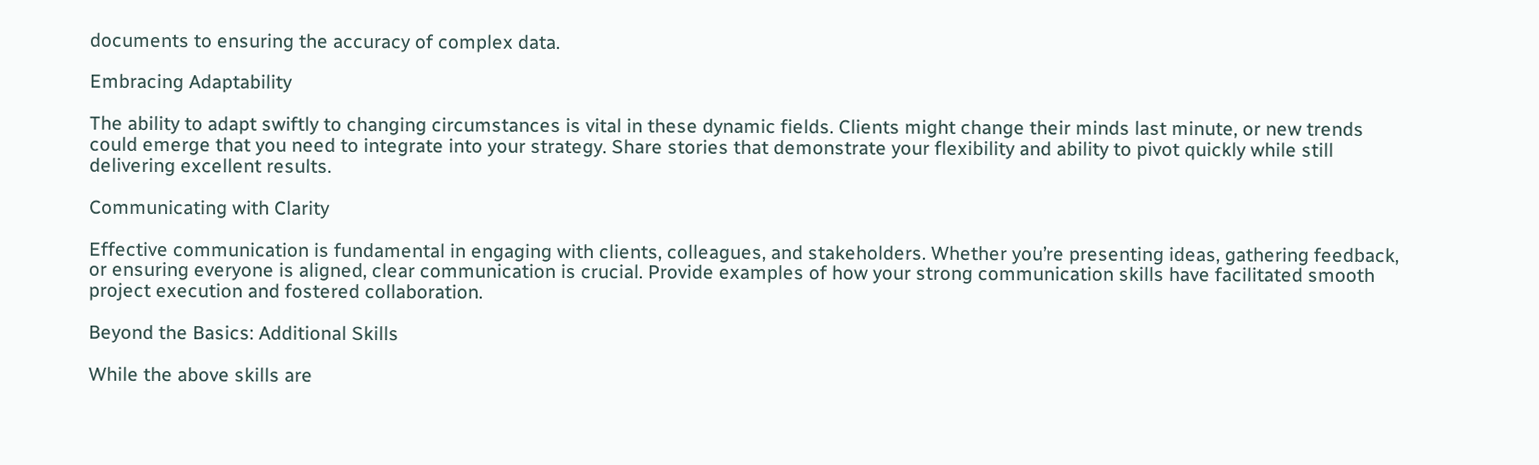documents to ensuring the accuracy of complex data.

Embracing Adaptability

The ability to adapt swiftly to changing circumstances is vital in these dynamic fields. Clients might change their minds last minute, or new trends could emerge that you need to integrate into your strategy. Share stories that demonstrate your flexibility and ability to pivot quickly while still delivering excellent results.

Communicating with Clarity

Effective communication is fundamental in engaging with clients, colleagues, and stakeholders. Whether you’re presenting ideas, gathering feedback, or ensuring everyone is aligned, clear communication is crucial. Provide examples of how your strong communication skills have facilitated smooth project execution and fostered collaboration.

Beyond the Basics: Additional Skills

While the above skills are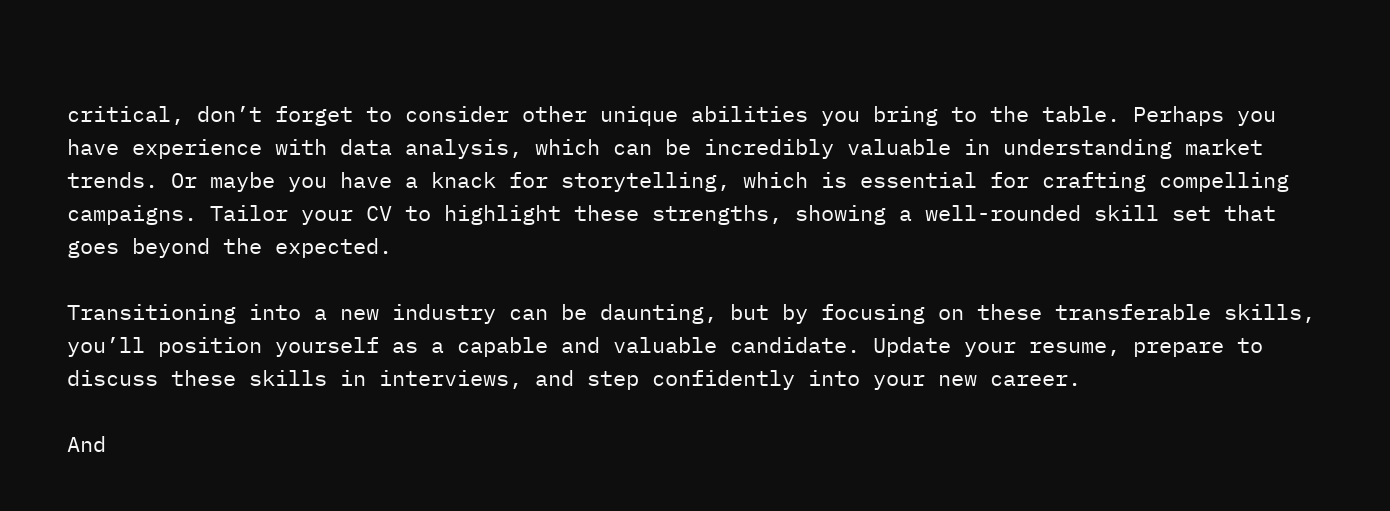critical, don’t forget to consider other unique abilities you bring to the table. Perhaps you have experience with data analysis, which can be incredibly valuable in understanding market trends. Or maybe you have a knack for storytelling, which is essential for crafting compelling campaigns. Tailor your CV to highlight these strengths, showing a well-rounded skill set that goes beyond the expected.

Transitioning into a new industry can be daunting, but by focusing on these transferable skills, you’ll position yourself as a capable and valuable candidate. Update your resume, prepare to discuss these skills in interviews, and step confidently into your new career.

And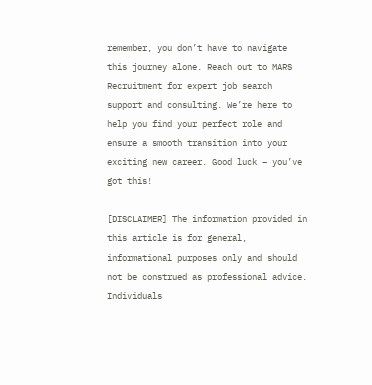remember, you don’t have to navigate this journey alone. Reach out to MARS Recruitment for expert job search support and consulting. We’re here to help you find your perfect role and ensure a smooth transition into your exciting new career. Good luck – you’ve got this!

[DISCLAIMER] The information provided in this article is for general, informational purposes only and should not be construed as professional advice. Individuals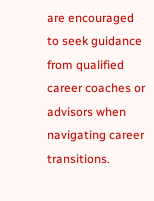are encouraged to seek guidance from qualified career coaches or advisors when navigating career transitions.